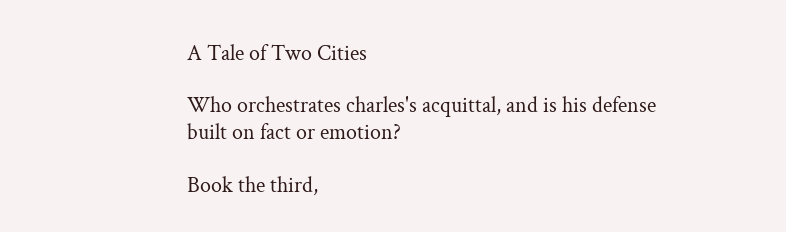A Tale of Two Cities

Who orchestrates charles's acquittal, and is his defense built on fact or emotion?

Book the third,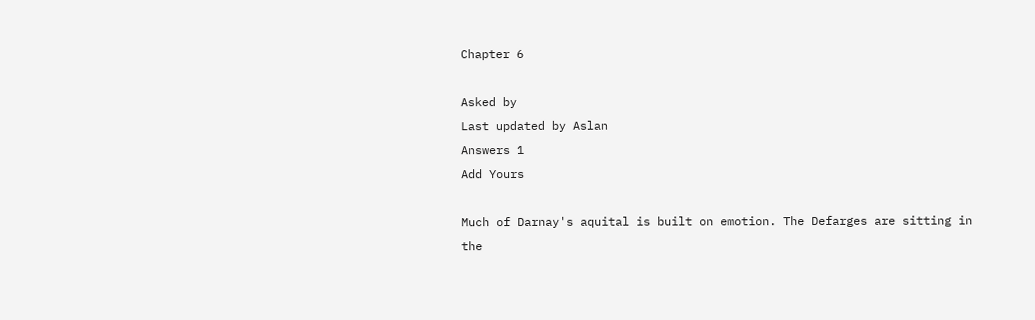Chapter 6

Asked by
Last updated by Aslan
Answers 1
Add Yours

Much of Darnay's aquital is built on emotion. The Defarges are sitting in the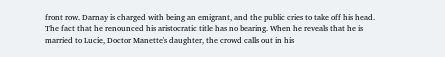front row. Darnay is charged with being an emigrant, and the public cries to take off his head. The fact that he renounced his aristocratic title has no bearing. When he reveals that he is married to Lucie, Doctor Manette's daughter, the crowd calls out in his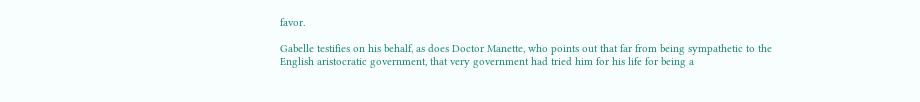favor.

Gabelle testifies on his behalf, as does Doctor Manette, who points out that far from being sympathetic to the English aristocratic government, that very government had tried him for his life for being a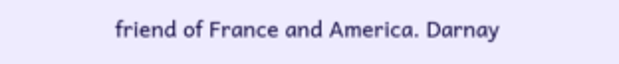friend of France and America. Darnay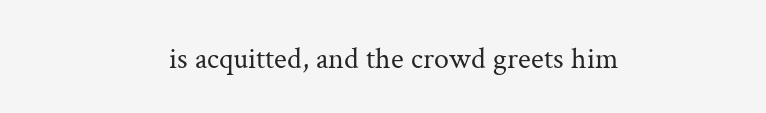is acquitted, and the crowd greets him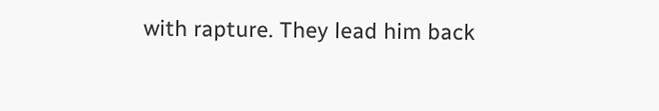with rapture. They lead him back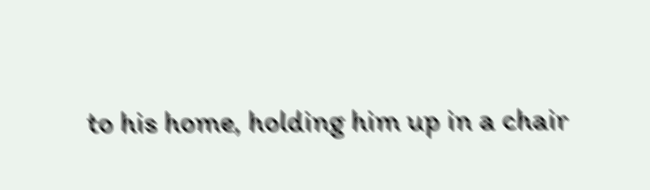to his home, holding him up in a chair